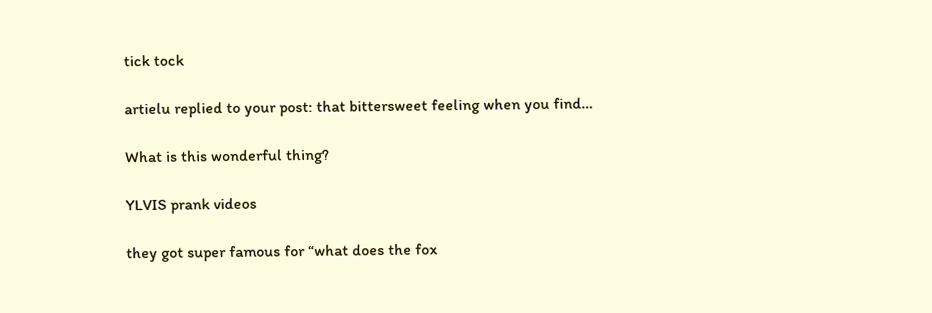tick tock

artielu replied to your post: that bittersweet feeling when you find…

What is this wonderful thing?

YLVIS prank videos

they got super famous for “what does the fox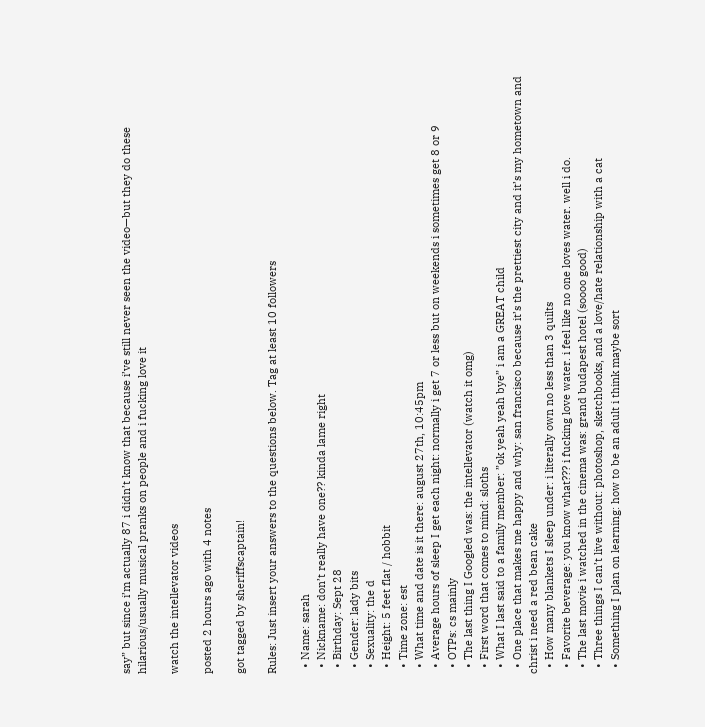say” but since i’m actually 87 i didn’t know that because i’ve still never seen the video—but they do these hilarious/usually musical pranks on people and i fucking love it

watch the intellevator videos

posted 2 hours ago with 4 notes

got tagged by sheriffscaptain!

Rules: Just insert your answers to the questions below. Tag at least 10 followers

  • Name: sarah
  • Nickname: don’t really have one?? kinda lame right
  • Birthday: Sept 28
  • Gender: lady bits
  • Sexuality: the d
  • Height: 5 feet flat / hobbit
  • Time zone: est
  • What time and date is it there: august 27th, 10:45pm
  • Average hours of sleep I get each night: normally i get 7 or less but on weekends i sometimes get 8 or 9
  • OTPs: cs mainly
  • The last thing I Googled was: the intellevator (watch it omg)
  • First word that comes to mind: sloths
  • What I last said to a family member: ”ok yeah yeah bye” i am a GREAT child
  • One place that makes me happy and why: san francisco because it’s the prettiest city and it’s my hometown and christ i need a red bean cake
  • How many blankets I sleep under: i literally own no less than 3 quilts
  • Favorite beverage: you know what??? i fucking love water. i feel like no one loves water. well i do.
  • The last movie i watched in the cinema was: grand budapest hotel (soooo good)
  • Three things I can’t live without: photoshop, sketchbooks, and a love/hate relationship with a cat
  • Something I plan on learning: how to be an adult i think maybe sort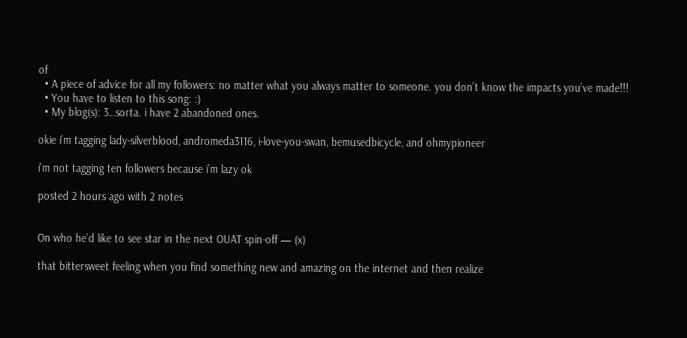of
  • A piece of advice for all my followers: no matter what you always matter to someone. you don’t know the impacts you’ve made!!!
  • You have to listen to this song: :)
  • My blog(s): 3…sorta. i have 2 abandoned ones.

okie i’m tagging lady-silverblood, andromeda3116, i-love-you-swan, bemusedbicycle, and ohmypioneer

i’m not tagging ten followers because i’m lazy ok

posted 2 hours ago with 2 notes


On who he’d like to see star in the next OUAT spin-off — (x)

that bittersweet feeling when you find something new and amazing on the internet and then realize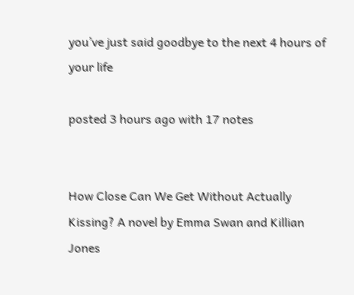you’ve just said goodbye to the next 4 hours of your life

posted 3 hours ago with 17 notes


How Close Can We Get Without Actually Kissing? A novel by Emma Swan and Killian Jones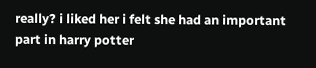really? i liked her i felt she had an important part in harry potter